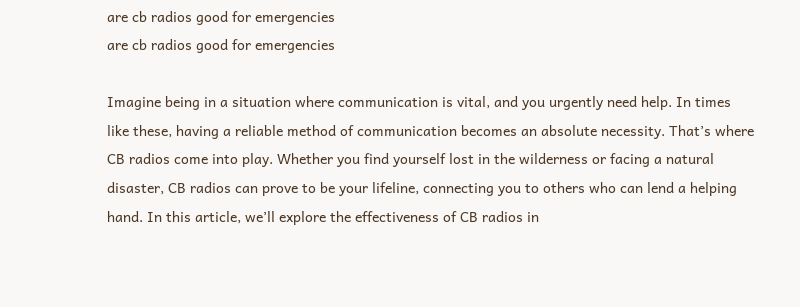are cb radios good for emergencies
are cb radios good for emergencies

Imagine being in a situation where communication is vital, and you urgently need help. In times like these, having a reliable method of communication becomes an absolute necessity. That’s where CB radios come into play. Whether you find yourself lost in the wilderness or facing a natural disaster, CB radios can prove to be your lifeline, connecting you to others who can lend a helping hand. In this article, we’ll explore the effectiveness of CB radios in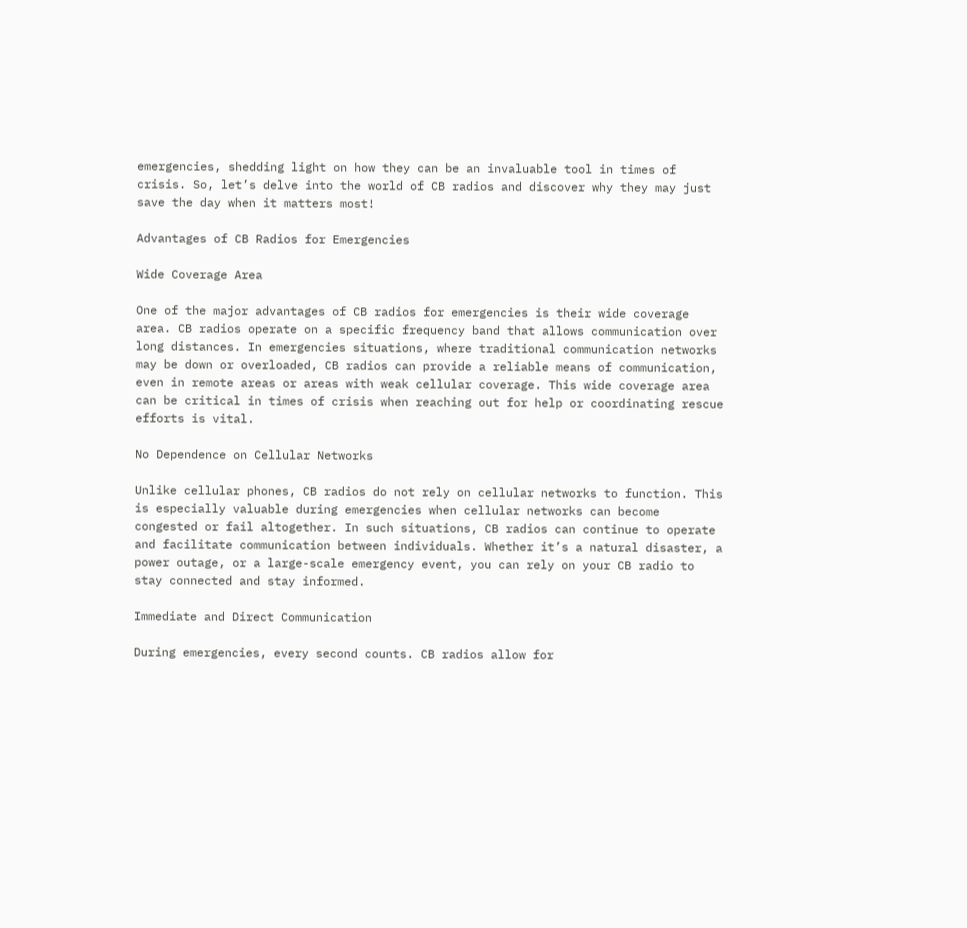emergencies, shedding light on how they can be an invaluable tool in times of crisis. So, let’s delve into the world of CB radios and discover why they may just save the day when it matters most!

Advantages of CB Radios for Emergencies

Wide Coverage Area

One of the major advantages of CB radios for emergencies is their wide coverage area. CB radios operate on a specific frequency band that allows communication over long distances. In emergencies situations, where traditional communication networks may be down or overloaded, CB radios can provide a reliable means of communication, even in remote areas or areas with weak cellular coverage. This wide coverage area can be critical in times of crisis when reaching out for help or coordinating rescue efforts is vital.

No Dependence on Cellular Networks

Unlike cellular phones, CB radios do not rely on cellular networks to function. This is especially valuable during emergencies when cellular networks can become congested or fail altogether. In such situations, CB radios can continue to operate and facilitate communication between individuals. Whether it’s a natural disaster, a power outage, or a large-scale emergency event, you can rely on your CB radio to stay connected and stay informed.

Immediate and Direct Communication

During emergencies, every second counts. CB radios allow for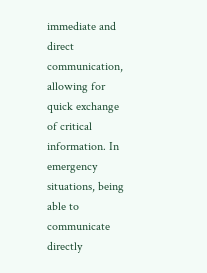immediate and direct communication, allowing for quick exchange of critical information. In emergency situations, being able to communicate directly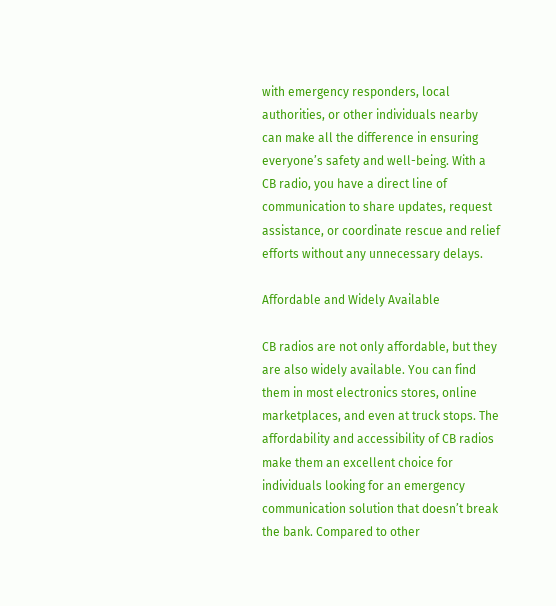with emergency responders, local authorities, or other individuals nearby can make all the difference in ensuring everyone’s safety and well-being. With a CB radio, you have a direct line of communication to share updates, request assistance, or coordinate rescue and relief efforts without any unnecessary delays.

Affordable and Widely Available

CB radios are not only affordable, but they are also widely available. You can find them in most electronics stores, online marketplaces, and even at truck stops. The affordability and accessibility of CB radios make them an excellent choice for individuals looking for an emergency communication solution that doesn’t break the bank. Compared to other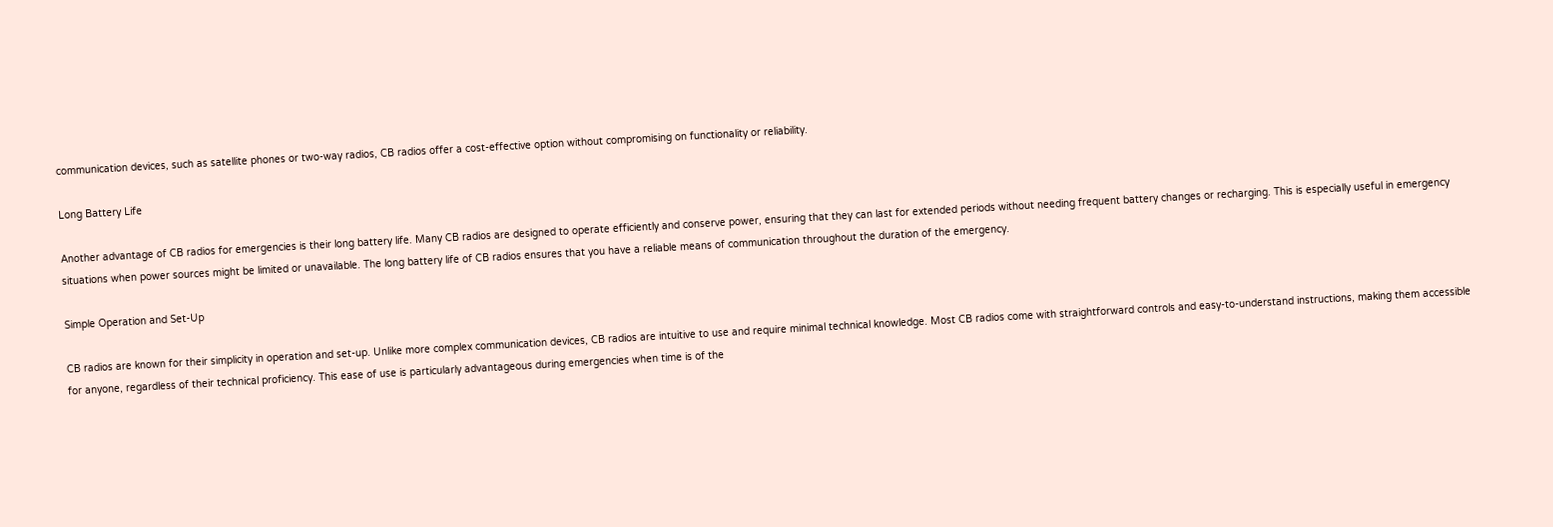communication devices, such as satellite phones or two-way radios, CB radios offer a cost-effective option without compromising on functionality or reliability.

Long Battery Life

Another advantage of CB radios for emergencies is their long battery life. Many CB radios are designed to operate efficiently and conserve power, ensuring that they can last for extended periods without needing frequent battery changes or recharging. This is especially useful in emergency situations when power sources might be limited or unavailable. The long battery life of CB radios ensures that you have a reliable means of communication throughout the duration of the emergency.

Simple Operation and Set-Up

CB radios are known for their simplicity in operation and set-up. Unlike more complex communication devices, CB radios are intuitive to use and require minimal technical knowledge. Most CB radios come with straightforward controls and easy-to-understand instructions, making them accessible for anyone, regardless of their technical proficiency. This ease of use is particularly advantageous during emergencies when time is of the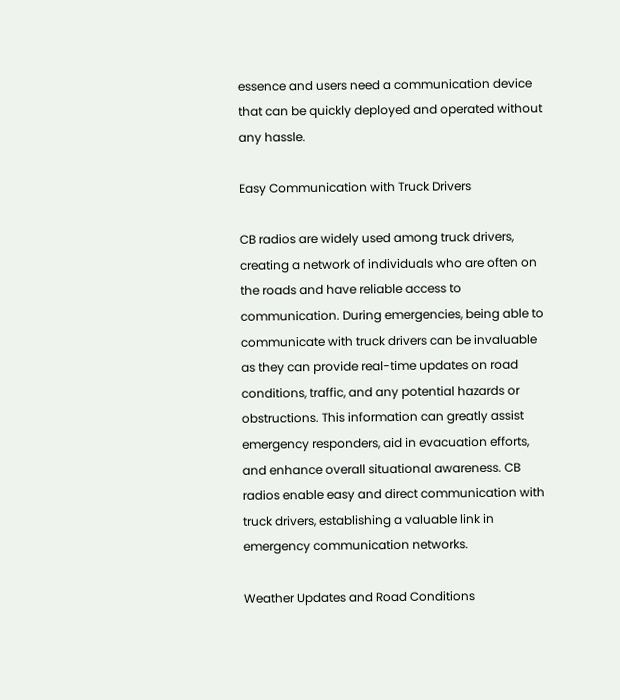essence and users need a communication device that can be quickly deployed and operated without any hassle.

Easy Communication with Truck Drivers

CB radios are widely used among truck drivers, creating a network of individuals who are often on the roads and have reliable access to communication. During emergencies, being able to communicate with truck drivers can be invaluable as they can provide real-time updates on road conditions, traffic, and any potential hazards or obstructions. This information can greatly assist emergency responders, aid in evacuation efforts, and enhance overall situational awareness. CB radios enable easy and direct communication with truck drivers, establishing a valuable link in emergency communication networks.

Weather Updates and Road Conditions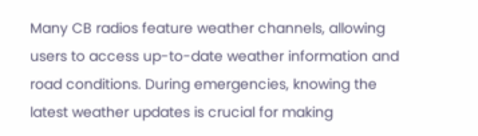Many CB radios feature weather channels, allowing users to access up-to-date weather information and road conditions. During emergencies, knowing the latest weather updates is crucial for making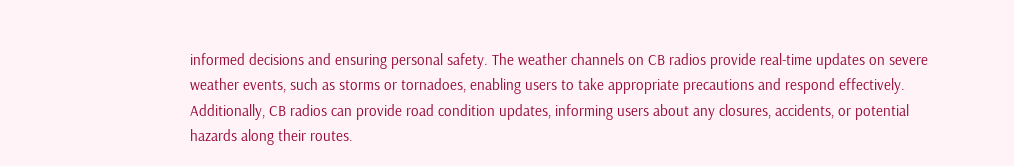informed decisions and ensuring personal safety. The weather channels on CB radios provide real-time updates on severe weather events, such as storms or tornadoes, enabling users to take appropriate precautions and respond effectively. Additionally, CB radios can provide road condition updates, informing users about any closures, accidents, or potential hazards along their routes.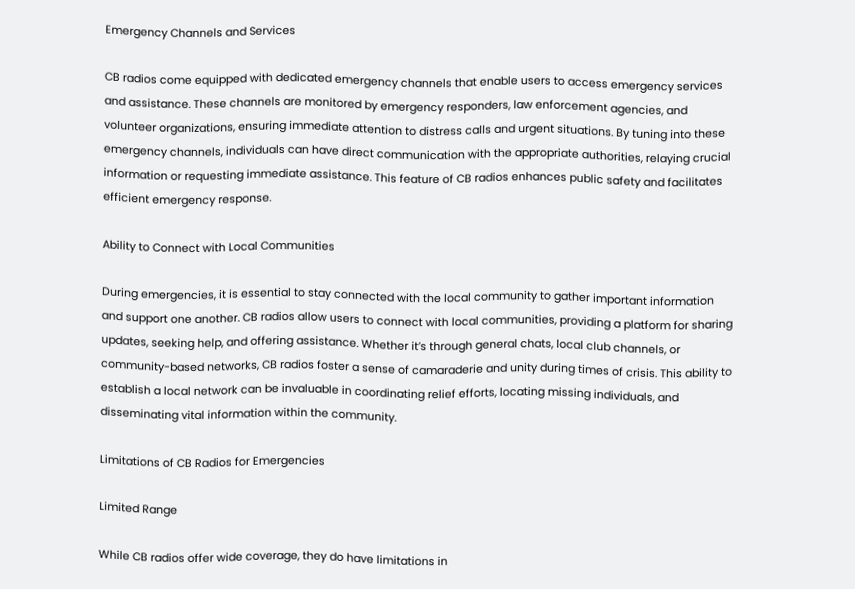Emergency Channels and Services

CB radios come equipped with dedicated emergency channels that enable users to access emergency services and assistance. These channels are monitored by emergency responders, law enforcement agencies, and volunteer organizations, ensuring immediate attention to distress calls and urgent situations. By tuning into these emergency channels, individuals can have direct communication with the appropriate authorities, relaying crucial information or requesting immediate assistance. This feature of CB radios enhances public safety and facilitates efficient emergency response.

Ability to Connect with Local Communities

During emergencies, it is essential to stay connected with the local community to gather important information and support one another. CB radios allow users to connect with local communities, providing a platform for sharing updates, seeking help, and offering assistance. Whether it’s through general chats, local club channels, or community-based networks, CB radios foster a sense of camaraderie and unity during times of crisis. This ability to establish a local network can be invaluable in coordinating relief efforts, locating missing individuals, and disseminating vital information within the community.

Limitations of CB Radios for Emergencies

Limited Range

While CB radios offer wide coverage, they do have limitations in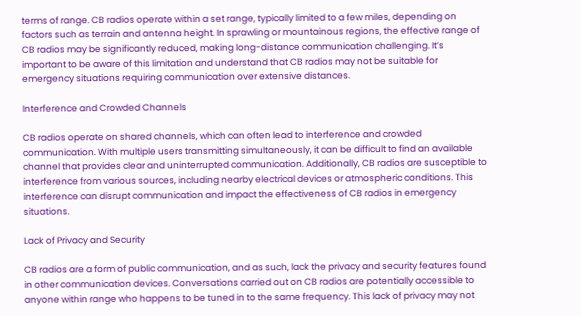terms of range. CB radios operate within a set range, typically limited to a few miles, depending on factors such as terrain and antenna height. In sprawling or mountainous regions, the effective range of CB radios may be significantly reduced, making long-distance communication challenging. It’s important to be aware of this limitation and understand that CB radios may not be suitable for emergency situations requiring communication over extensive distances.

Interference and Crowded Channels

CB radios operate on shared channels, which can often lead to interference and crowded communication. With multiple users transmitting simultaneously, it can be difficult to find an available channel that provides clear and uninterrupted communication. Additionally, CB radios are susceptible to interference from various sources, including nearby electrical devices or atmospheric conditions. This interference can disrupt communication and impact the effectiveness of CB radios in emergency situations.

Lack of Privacy and Security

CB radios are a form of public communication, and as such, lack the privacy and security features found in other communication devices. Conversations carried out on CB radios are potentially accessible to anyone within range who happens to be tuned in to the same frequency. This lack of privacy may not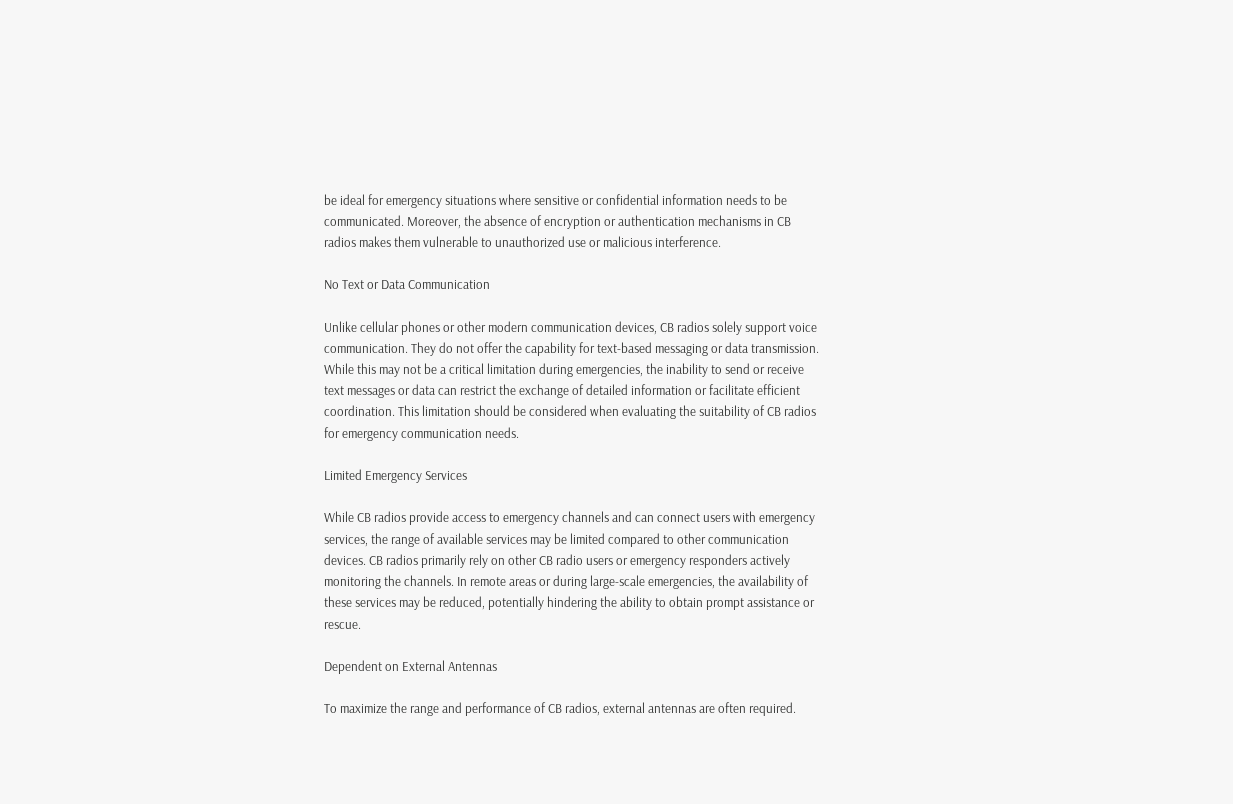be ideal for emergency situations where sensitive or confidential information needs to be communicated. Moreover, the absence of encryption or authentication mechanisms in CB radios makes them vulnerable to unauthorized use or malicious interference.

No Text or Data Communication

Unlike cellular phones or other modern communication devices, CB radios solely support voice communication. They do not offer the capability for text-based messaging or data transmission. While this may not be a critical limitation during emergencies, the inability to send or receive text messages or data can restrict the exchange of detailed information or facilitate efficient coordination. This limitation should be considered when evaluating the suitability of CB radios for emergency communication needs.

Limited Emergency Services

While CB radios provide access to emergency channels and can connect users with emergency services, the range of available services may be limited compared to other communication devices. CB radios primarily rely on other CB radio users or emergency responders actively monitoring the channels. In remote areas or during large-scale emergencies, the availability of these services may be reduced, potentially hindering the ability to obtain prompt assistance or rescue.

Dependent on External Antennas

To maximize the range and performance of CB radios, external antennas are often required.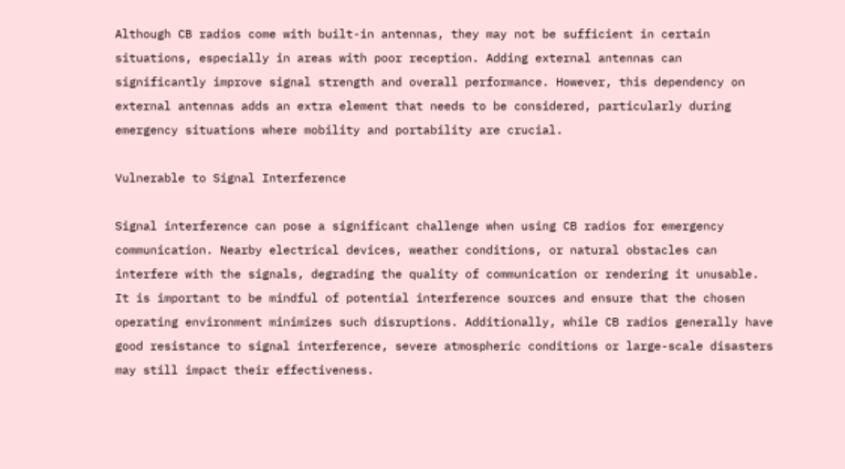Although CB radios come with built-in antennas, they may not be sufficient in certain situations, especially in areas with poor reception. Adding external antennas can significantly improve signal strength and overall performance. However, this dependency on external antennas adds an extra element that needs to be considered, particularly during emergency situations where mobility and portability are crucial.

Vulnerable to Signal Interference

Signal interference can pose a significant challenge when using CB radios for emergency communication. Nearby electrical devices, weather conditions, or natural obstacles can interfere with the signals, degrading the quality of communication or rendering it unusable. It is important to be mindful of potential interference sources and ensure that the chosen operating environment minimizes such disruptions. Additionally, while CB radios generally have good resistance to signal interference, severe atmospheric conditions or large-scale disasters may still impact their effectiveness.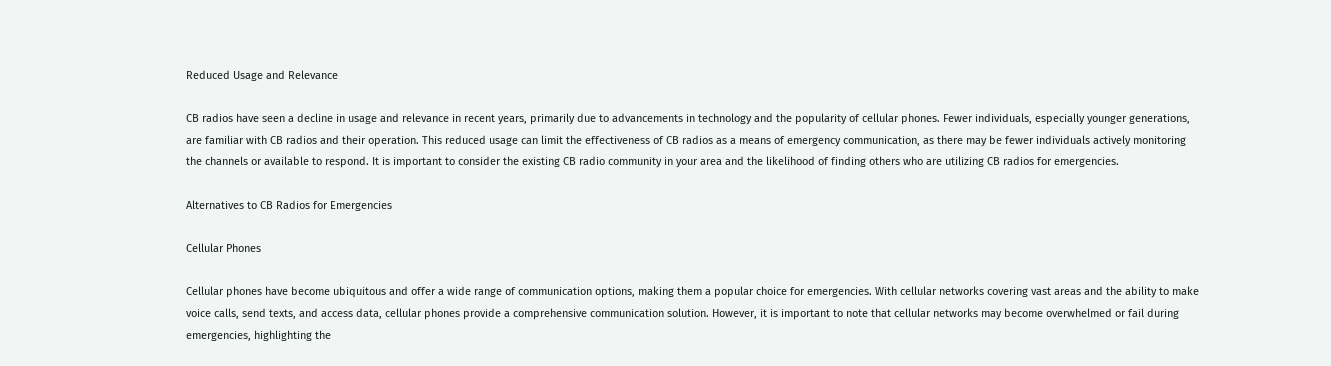Reduced Usage and Relevance

CB radios have seen a decline in usage and relevance in recent years, primarily due to advancements in technology and the popularity of cellular phones. Fewer individuals, especially younger generations, are familiar with CB radios and their operation. This reduced usage can limit the effectiveness of CB radios as a means of emergency communication, as there may be fewer individuals actively monitoring the channels or available to respond. It is important to consider the existing CB radio community in your area and the likelihood of finding others who are utilizing CB radios for emergencies.

Alternatives to CB Radios for Emergencies

Cellular Phones

Cellular phones have become ubiquitous and offer a wide range of communication options, making them a popular choice for emergencies. With cellular networks covering vast areas and the ability to make voice calls, send texts, and access data, cellular phones provide a comprehensive communication solution. However, it is important to note that cellular networks may become overwhelmed or fail during emergencies, highlighting the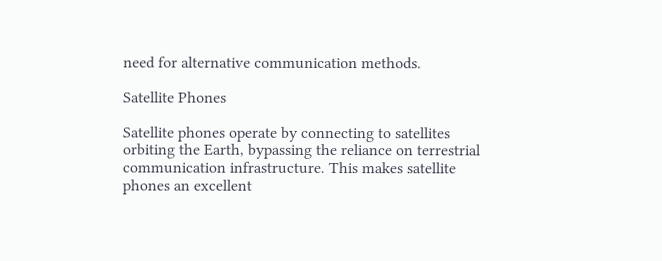need for alternative communication methods.

Satellite Phones

Satellite phones operate by connecting to satellites orbiting the Earth, bypassing the reliance on terrestrial communication infrastructure. This makes satellite phones an excellent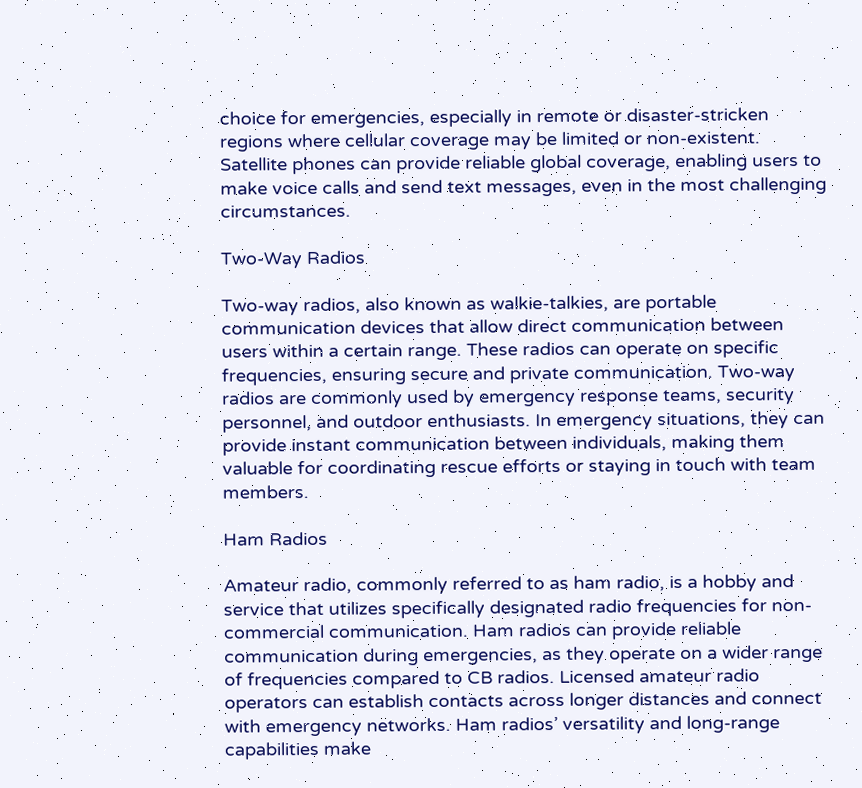choice for emergencies, especially in remote or disaster-stricken regions where cellular coverage may be limited or non-existent. Satellite phones can provide reliable global coverage, enabling users to make voice calls and send text messages, even in the most challenging circumstances.

Two-Way Radios

Two-way radios, also known as walkie-talkies, are portable communication devices that allow direct communication between users within a certain range. These radios can operate on specific frequencies, ensuring secure and private communication. Two-way radios are commonly used by emergency response teams, security personnel, and outdoor enthusiasts. In emergency situations, they can provide instant communication between individuals, making them valuable for coordinating rescue efforts or staying in touch with team members.

Ham Radios

Amateur radio, commonly referred to as ham radio, is a hobby and service that utilizes specifically designated radio frequencies for non-commercial communication. Ham radios can provide reliable communication during emergencies, as they operate on a wider range of frequencies compared to CB radios. Licensed amateur radio operators can establish contacts across longer distances and connect with emergency networks. Ham radios’ versatility and long-range capabilities make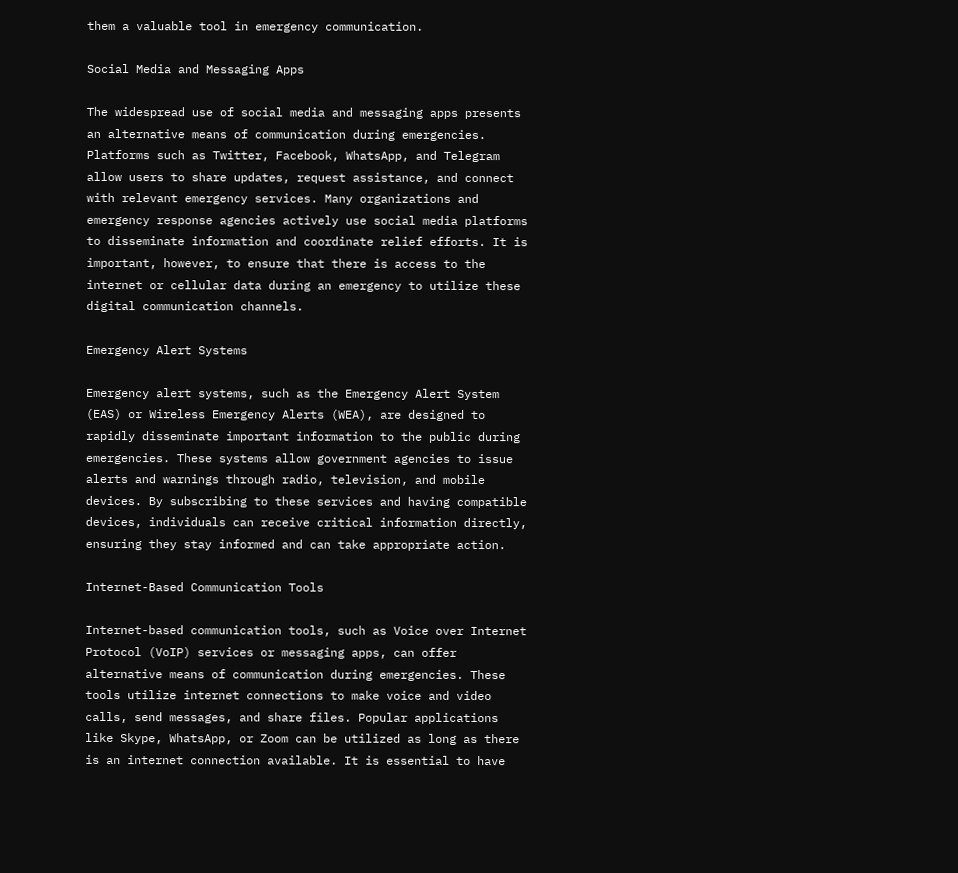them a valuable tool in emergency communication.

Social Media and Messaging Apps

The widespread use of social media and messaging apps presents an alternative means of communication during emergencies. Platforms such as Twitter, Facebook, WhatsApp, and Telegram allow users to share updates, request assistance, and connect with relevant emergency services. Many organizations and emergency response agencies actively use social media platforms to disseminate information and coordinate relief efforts. It is important, however, to ensure that there is access to the internet or cellular data during an emergency to utilize these digital communication channels.

Emergency Alert Systems

Emergency alert systems, such as the Emergency Alert System (EAS) or Wireless Emergency Alerts (WEA), are designed to rapidly disseminate important information to the public during emergencies. These systems allow government agencies to issue alerts and warnings through radio, television, and mobile devices. By subscribing to these services and having compatible devices, individuals can receive critical information directly, ensuring they stay informed and can take appropriate action.

Internet-Based Communication Tools

Internet-based communication tools, such as Voice over Internet Protocol (VoIP) services or messaging apps, can offer alternative means of communication during emergencies. These tools utilize internet connections to make voice and video calls, send messages, and share files. Popular applications like Skype, WhatsApp, or Zoom can be utilized as long as there is an internet connection available. It is essential to have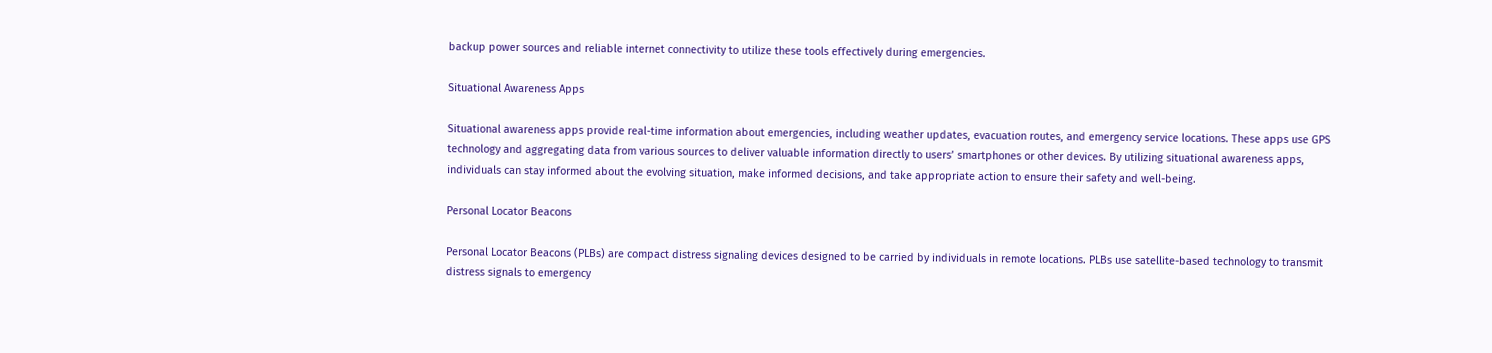backup power sources and reliable internet connectivity to utilize these tools effectively during emergencies.

Situational Awareness Apps

Situational awareness apps provide real-time information about emergencies, including weather updates, evacuation routes, and emergency service locations. These apps use GPS technology and aggregating data from various sources to deliver valuable information directly to users’ smartphones or other devices. By utilizing situational awareness apps, individuals can stay informed about the evolving situation, make informed decisions, and take appropriate action to ensure their safety and well-being.

Personal Locator Beacons

Personal Locator Beacons (PLBs) are compact distress signaling devices designed to be carried by individuals in remote locations. PLBs use satellite-based technology to transmit distress signals to emergency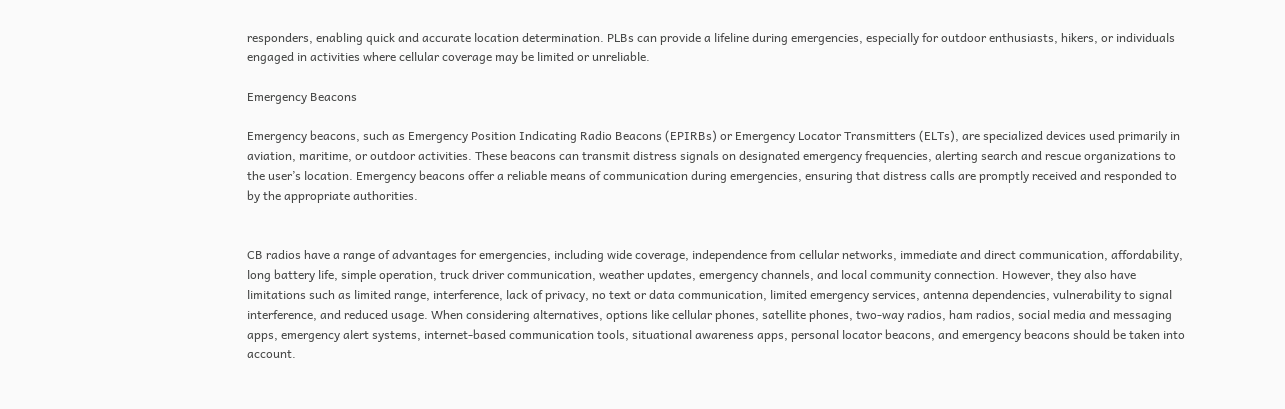responders, enabling quick and accurate location determination. PLBs can provide a lifeline during emergencies, especially for outdoor enthusiasts, hikers, or individuals engaged in activities where cellular coverage may be limited or unreliable.

Emergency Beacons

Emergency beacons, such as Emergency Position Indicating Radio Beacons (EPIRBs) or Emergency Locator Transmitters (ELTs), are specialized devices used primarily in aviation, maritime, or outdoor activities. These beacons can transmit distress signals on designated emergency frequencies, alerting search and rescue organizations to the user’s location. Emergency beacons offer a reliable means of communication during emergencies, ensuring that distress calls are promptly received and responded to by the appropriate authorities.


CB radios have a range of advantages for emergencies, including wide coverage, independence from cellular networks, immediate and direct communication, affordability, long battery life, simple operation, truck driver communication, weather updates, emergency channels, and local community connection. However, they also have limitations such as limited range, interference, lack of privacy, no text or data communication, limited emergency services, antenna dependencies, vulnerability to signal interference, and reduced usage. When considering alternatives, options like cellular phones, satellite phones, two-way radios, ham radios, social media and messaging apps, emergency alert systems, internet-based communication tools, situational awareness apps, personal locator beacons, and emergency beacons should be taken into account.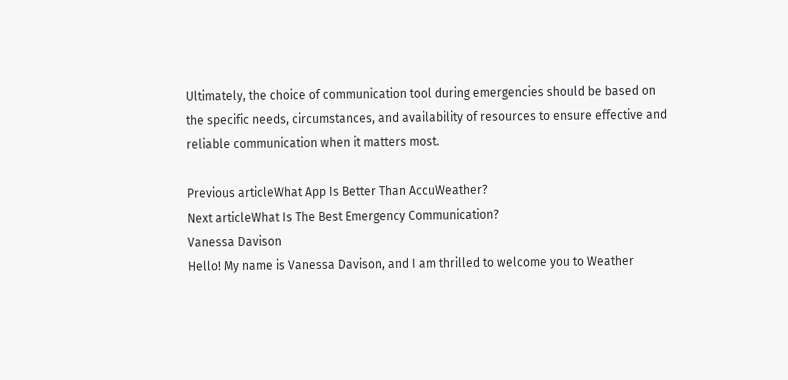Ultimately, the choice of communication tool during emergencies should be based on the specific needs, circumstances, and availability of resources to ensure effective and reliable communication when it matters most.

Previous articleWhat App Is Better Than AccuWeather?
Next articleWhat Is The Best Emergency Communication?
Vanessa Davison
Hello! My name is Vanessa Davison, and I am thrilled to welcome you to Weather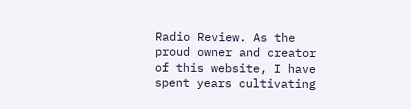Radio Review. As the proud owner and creator of this website, I have spent years cultivating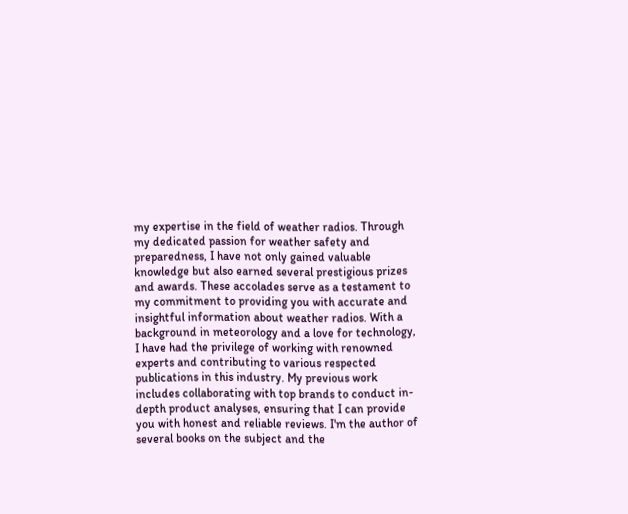my expertise in the field of weather radios. Through my dedicated passion for weather safety and preparedness, I have not only gained valuable knowledge but also earned several prestigious prizes and awards. These accolades serve as a testament to my commitment to providing you with accurate and insightful information about weather radios. With a background in meteorology and a love for technology, I have had the privilege of working with renowned experts and contributing to various respected publications in this industry. My previous work includes collaborating with top brands to conduct in-depth product analyses, ensuring that I can provide you with honest and reliable reviews. I'm the author of several books on the subject and the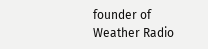founder of Weather Radio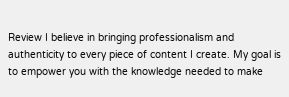Review I believe in bringing professionalism and authenticity to every piece of content I create. My goal is to empower you with the knowledge needed to make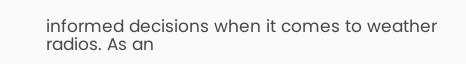informed decisions when it comes to weather radios. As an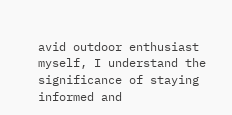avid outdoor enthusiast myself, I understand the significance of staying informed and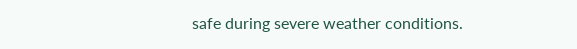safe during severe weather conditions.